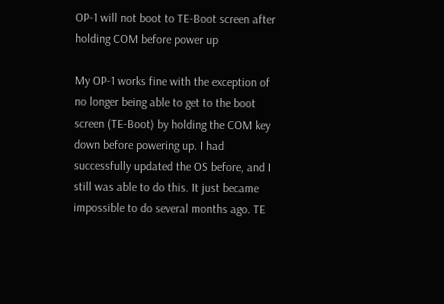OP-1 will not boot to TE-Boot screen after holding COM before power up

My OP-1 works fine with the exception of no longer being able to get to the boot screen (TE-Boot) by holding the COM key down before powering up. I had successfully updated the OS before, and I still was able to do this. It just became impossible to do several months ago. TE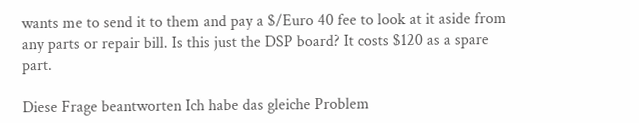wants me to send it to them and pay a $/Euro 40 fee to look at it aside from any parts or repair bill. Is this just the DSP board? It costs $120 as a spare part.

Diese Frage beantworten Ich habe das gleiche Problem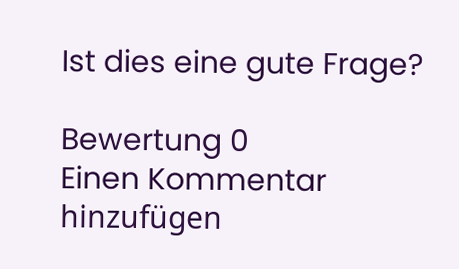Ist dies eine gute Frage?

Bewertung 0
Einen Kommentar hinzufügen